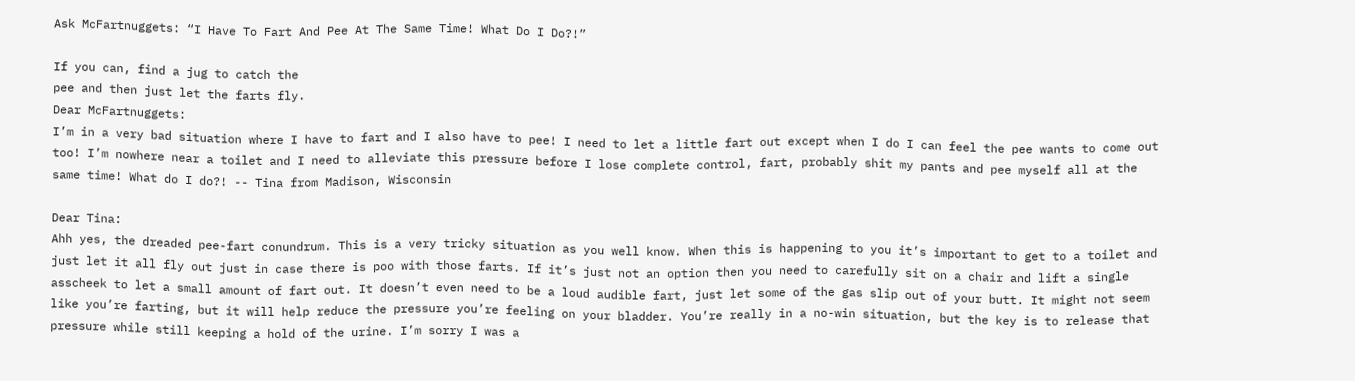Ask McFartnuggets: “I Have To Fart And Pee At The Same Time! What Do I Do?!”

If you can, find a jug to catch the
pee and then just let the farts fly.
Dear McFartnuggets:
I’m in a very bad situation where I have to fart and I also have to pee! I need to let a little fart out except when I do I can feel the pee wants to come out too! I’m nowhere near a toilet and I need to alleviate this pressure before I lose complete control, fart, probably shit my pants and pee myself all at the same time! What do I do?! -- Tina from Madison, Wisconsin

Dear Tina:
Ahh yes, the dreaded pee-fart conundrum. This is a very tricky situation as you well know. When this is happening to you it’s important to get to a toilet and just let it all fly out just in case there is poo with those farts. If it’s just not an option then you need to carefully sit on a chair and lift a single asscheek to let a small amount of fart out. It doesn’t even need to be a loud audible fart, just let some of the gas slip out of your butt. It might not seem like you’re farting, but it will help reduce the pressure you’re feeling on your bladder. You’re really in a no-win situation, but the key is to release that pressure while still keeping a hold of the urine. I’m sorry I was a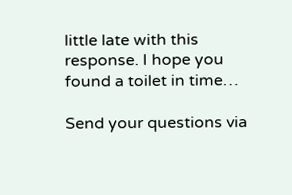little late with this response. I hope you found a toilet in time…

Send your questions via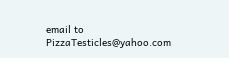email to PizzaTesticles@yahoo.com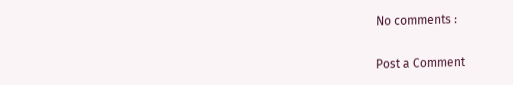No comments :

Post a Comment